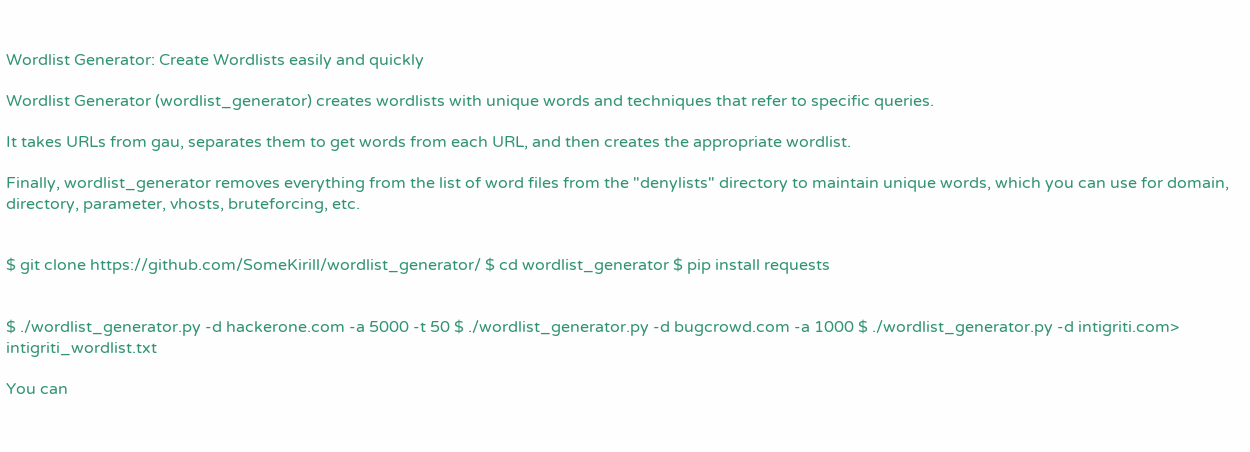Wordlist Generator: Create Wordlists easily and quickly

Wordlist Generator (wordlist_generator) creates wordlists with unique words and techniques that refer to specific queries.

It takes URLs from gau, separates them to get words from each URL, and then creates the appropriate wordlist.

Finally, wordlist_generator removes everything from the list of word files from the "denylists" directory to maintain unique words, which you can use for domain, directory, parameter, vhosts, bruteforcing, etc.


$ git clone https://github.com/SomeKirill/wordlist_generator/ $ cd wordlist_generator $ pip install requests


$ ./wordlist_generator.py -d hackerone.com -a 5000 -t 50 $ ./wordlist_generator.py -d bugcrowd.com -a 1000 $ ./wordlist_generator.py -d intigriti.com> intigriti_wordlist.txt

You can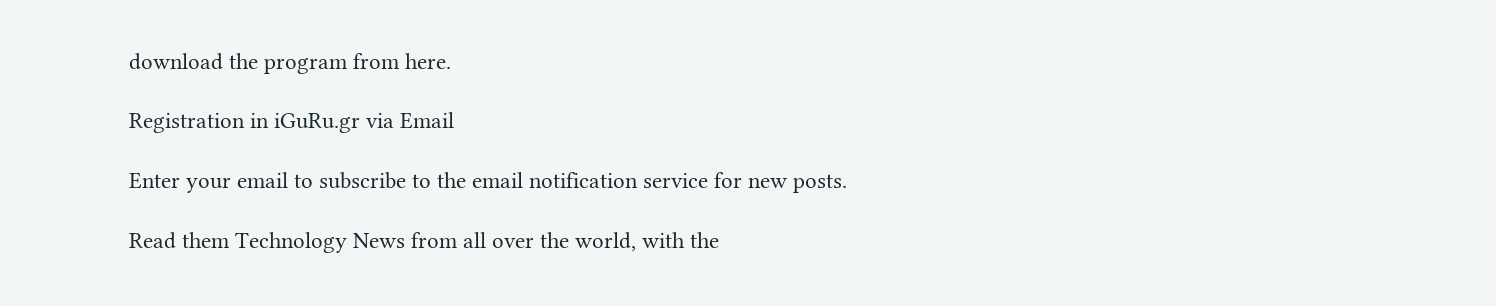download the program from here.

Registration in iGuRu.gr via Email

Enter your email to subscribe to the email notification service for new posts.

Read them Technology News from all over the world, with the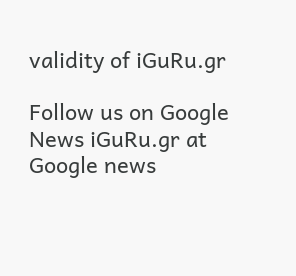validity of iGuRu.gr

Follow us on Google News iGuRu.gr at Google news